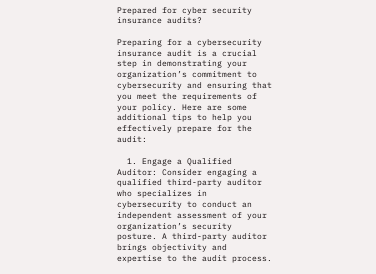Prepared for cyber security insurance audits?

Preparing for a cybersecurity insurance audit is a crucial step in demonstrating your organization’s commitment to cybersecurity and ensuring that you meet the requirements of your policy. Here are some additional tips to help you effectively prepare for the audit:

  1. Engage a Qualified Auditor: Consider engaging a qualified third-party auditor who specializes in cybersecurity to conduct an independent assessment of your organization’s security posture. A third-party auditor brings objectivity and expertise to the audit process.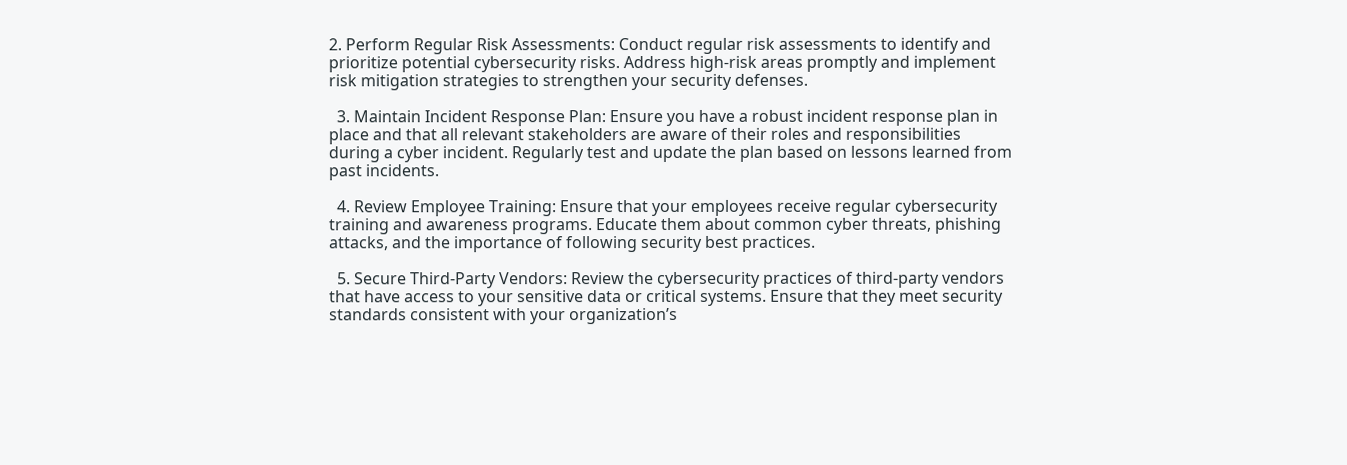2. Perform Regular Risk Assessments: Conduct regular risk assessments to identify and prioritize potential cybersecurity risks. Address high-risk areas promptly and implement risk mitigation strategies to strengthen your security defenses.

  3. Maintain Incident Response Plan: Ensure you have a robust incident response plan in place and that all relevant stakeholders are aware of their roles and responsibilities during a cyber incident. Regularly test and update the plan based on lessons learned from past incidents.

  4. Review Employee Training: Ensure that your employees receive regular cybersecurity training and awareness programs. Educate them about common cyber threats, phishing attacks, and the importance of following security best practices.

  5. Secure Third-Party Vendors: Review the cybersecurity practices of third-party vendors that have access to your sensitive data or critical systems. Ensure that they meet security standards consistent with your organization’s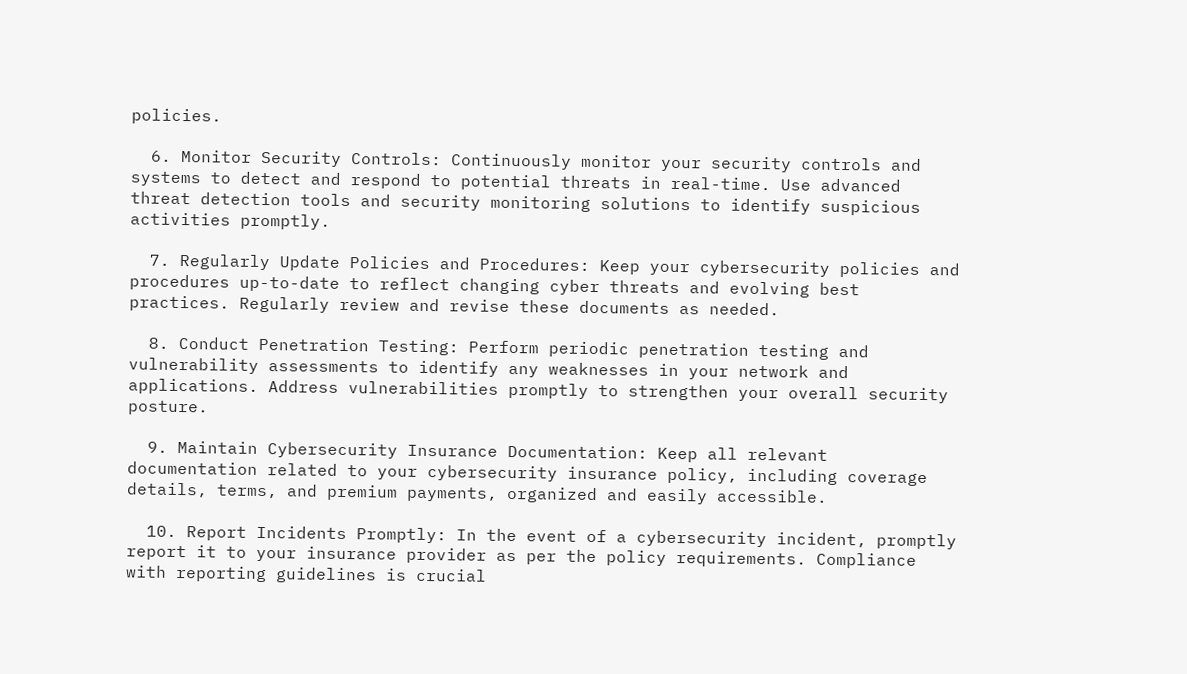policies.

  6. Monitor Security Controls: Continuously monitor your security controls and systems to detect and respond to potential threats in real-time. Use advanced threat detection tools and security monitoring solutions to identify suspicious activities promptly.

  7. Regularly Update Policies and Procedures: Keep your cybersecurity policies and procedures up-to-date to reflect changing cyber threats and evolving best practices. Regularly review and revise these documents as needed.

  8. Conduct Penetration Testing: Perform periodic penetration testing and vulnerability assessments to identify any weaknesses in your network and applications. Address vulnerabilities promptly to strengthen your overall security posture.

  9. Maintain Cybersecurity Insurance Documentation: Keep all relevant documentation related to your cybersecurity insurance policy, including coverage details, terms, and premium payments, organized and easily accessible.

  10. Report Incidents Promptly: In the event of a cybersecurity incident, promptly report it to your insurance provider as per the policy requirements. Compliance with reporting guidelines is crucial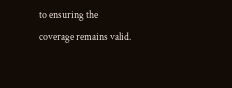to ensuring the coverage remains valid.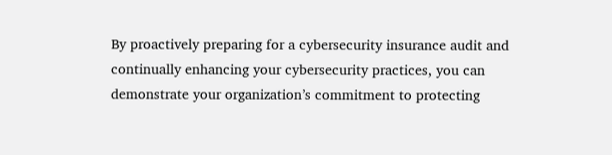By proactively preparing for a cybersecurity insurance audit and continually enhancing your cybersecurity practices, you can demonstrate your organization’s commitment to protecting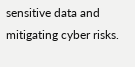sensitive data and mitigating cyber risks.